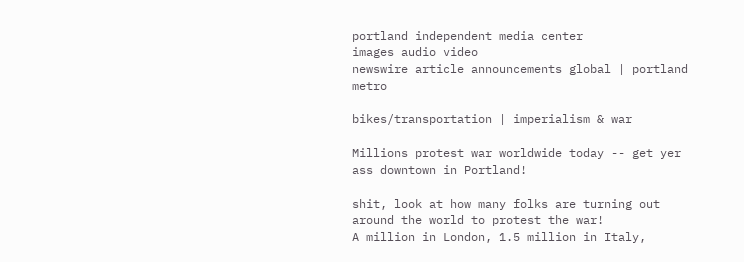portland independent media center
images audio video
newswire article announcements global | portland metro

bikes/transportation | imperialism & war

Millions protest war worldwide today -- get yer ass downtown in Portland!

shit, look at how many folks are turning out around the world to protest the war!
A million in London, 1.5 million in Italy,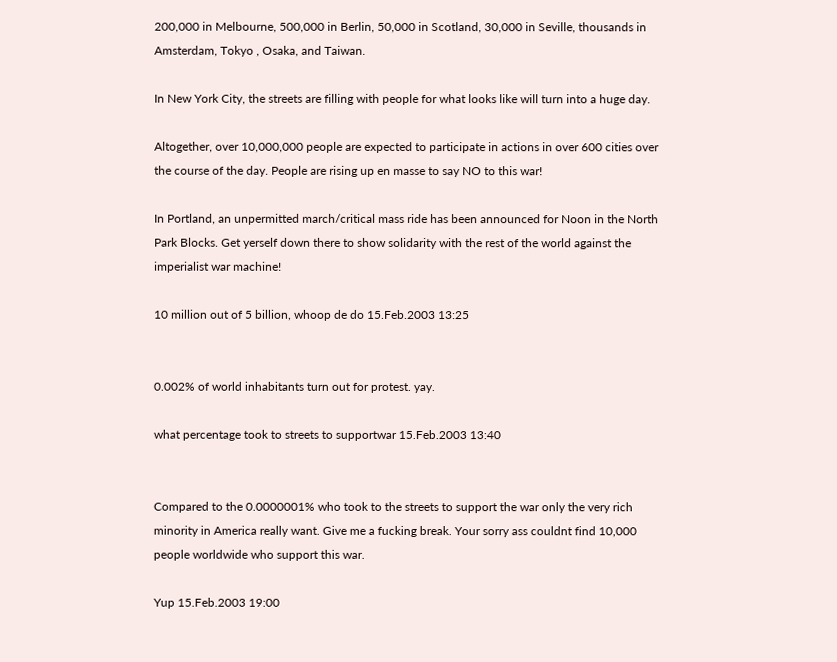200,000 in Melbourne, 500,000 in Berlin, 50,000 in Scotland, 30,000 in Seville, thousands in Amsterdam, Tokyo , Osaka, and Taiwan.

In New York City, the streets are filling with people for what looks like will turn into a huge day.

Altogether, over 10,000,000 people are expected to participate in actions in over 600 cities over the course of the day. People are rising up en masse to say NO to this war!

In Portland, an unpermitted march/critical mass ride has been announced for Noon in the North Park Blocks. Get yerself down there to show solidarity with the rest of the world against the imperialist war machine!

10 million out of 5 billion, whoop de do 15.Feb.2003 13:25


0.002% of world inhabitants turn out for protest. yay.

what percentage took to streets to supportwar 15.Feb.2003 13:40


Compared to the 0.0000001% who took to the streets to support the war only the very rich minority in America really want. Give me a fucking break. Your sorry ass couldnt find 10,000 people worldwide who support this war.

Yup 15.Feb.2003 19:00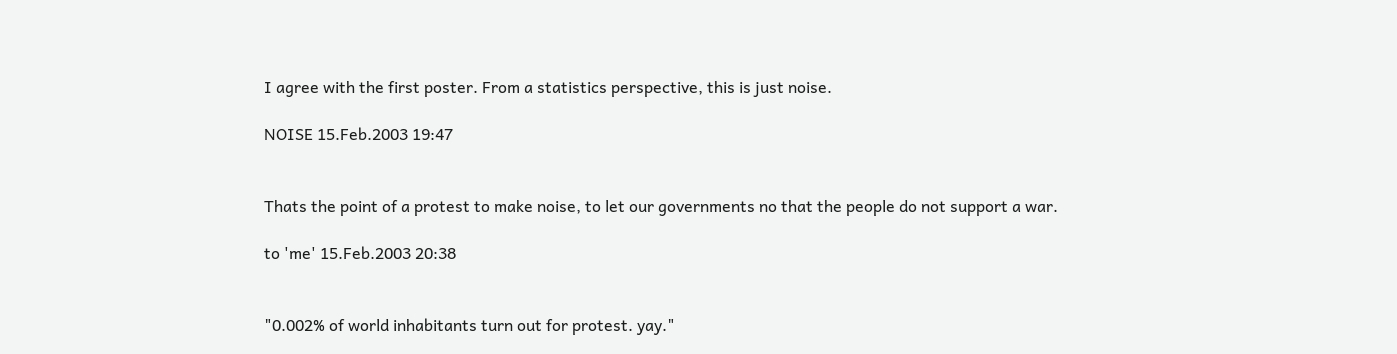I agree with the first poster. From a statistics perspective, this is just noise.

NOISE 15.Feb.2003 19:47


Thats the point of a protest to make noise, to let our governments no that the people do not support a war.

to 'me' 15.Feb.2003 20:38


"0.002% of world inhabitants turn out for protest. yay."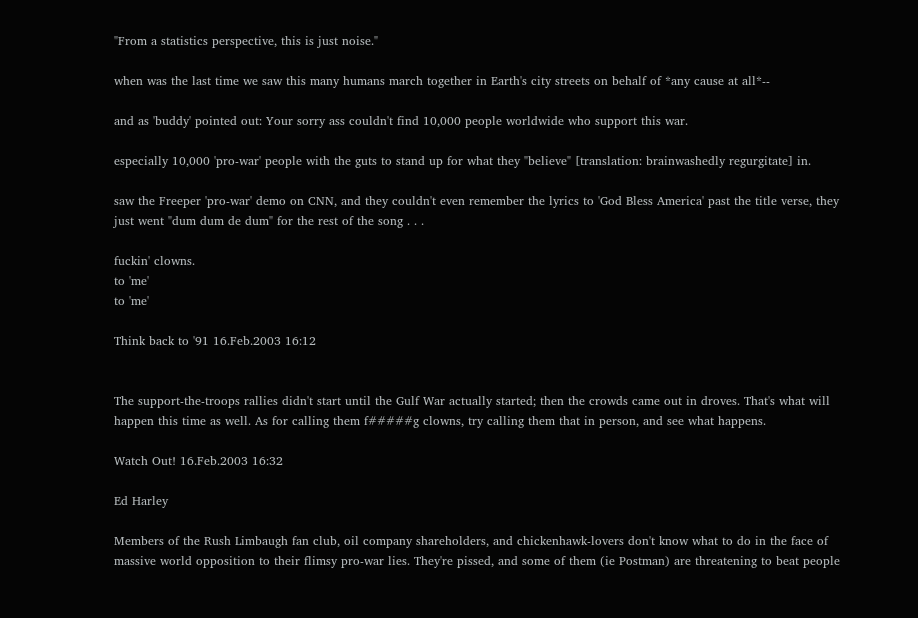"From a statistics perspective, this is just noise."

when was the last time we saw this many humans march together in Earth's city streets on behalf of *any cause at all*--

and as 'buddy' pointed out: Your sorry ass couldn't find 10,000 people worldwide who support this war.

especially 10,000 'pro-war' people with the guts to stand up for what they "believe" [translation: brainwashedly regurgitate] in.

saw the Freeper 'pro-war' demo on CNN, and they couldn't even remember the lyrics to 'God Bless America' past the title verse, they just went "dum dum de dum" for the rest of the song . . .

fuckin' clowns.
to 'me'
to 'me'

Think back to '91 16.Feb.2003 16:12


The support-the-troops rallies didn't start until the Gulf War actually started; then the crowds came out in droves. That's what will happen this time as well. As for calling them f#####g clowns, try calling them that in person, and see what happens.

Watch Out! 16.Feb.2003 16:32

Ed Harley

Members of the Rush Limbaugh fan club, oil company shareholders, and chickenhawk-lovers don't know what to do in the face of massive world opposition to their flimsy pro-war lies. They're pissed, and some of them (ie Postman) are threatening to beat people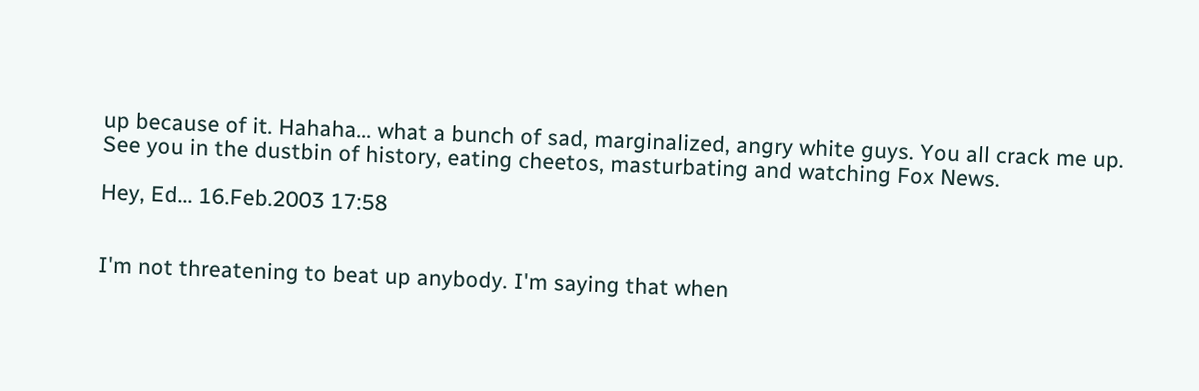up because of it. Hahaha... what a bunch of sad, marginalized, angry white guys. You all crack me up. See you in the dustbin of history, eating cheetos, masturbating and watching Fox News.

Hey, Ed... 16.Feb.2003 17:58


I'm not threatening to beat up anybody. I'm saying that when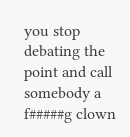you stop debating the point and call somebody a f#####g clown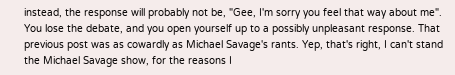instead, the response will probably not be, "Gee, I'm sorry you feel that way about me". You lose the debate, and you open yourself up to a possibly unpleasant response. That previous post was as cowardly as Michael Savage's rants. Yep, that's right, I can't stand the Michael Savage show, for the reasons I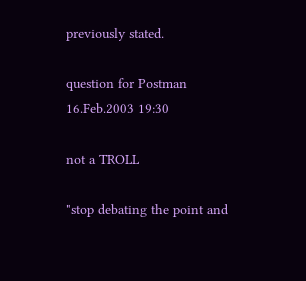previously stated.

question for Postman 16.Feb.2003 19:30

not a TROLL

"stop debating the point and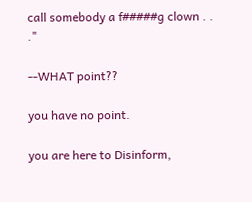call somebody a f#####g clown . . ."

--WHAT point??

you have no point.

you are here to Disinform,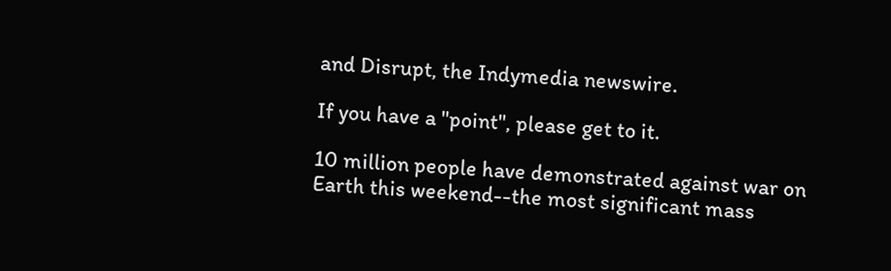and Disrupt, the Indymedia newswire.

If you have a "point", please get to it.

10 million people have demonstrated against war on Earth this weekend--the most significant mass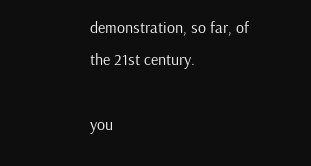demonstration, so far, of the 21st century.

you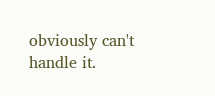obviously can't handle it.